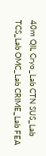40m QIL Cryo_Lab CTN SUS_Lab TCS_Lab OMC_Lab CRIME_Lab FEA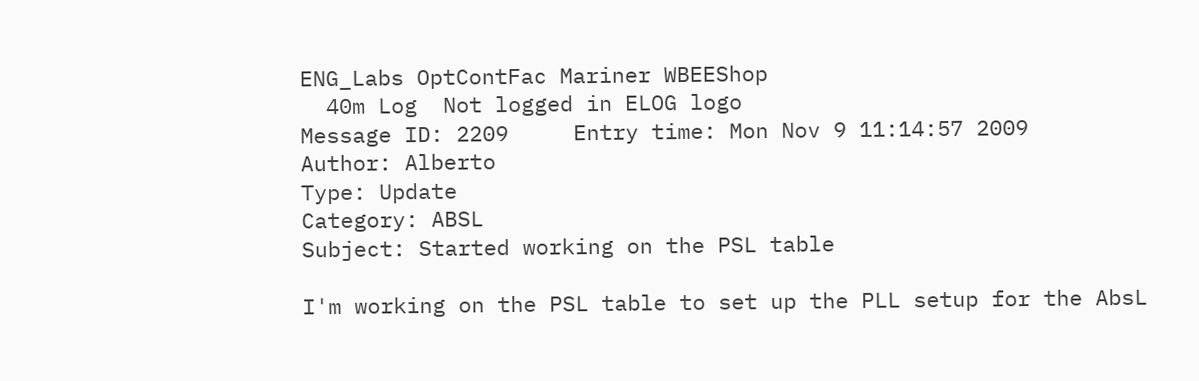ENG_Labs OptContFac Mariner WBEEShop
  40m Log  Not logged in ELOG logo
Message ID: 2209     Entry time: Mon Nov 9 11:14:57 2009
Author: Alberto
Type: Update
Category: ABSL
Subject: Started working on the PSL table

I'm working on the PSL table to set up the PLL setup for the AbsL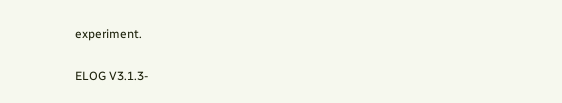experiment.

ELOG V3.1.3-